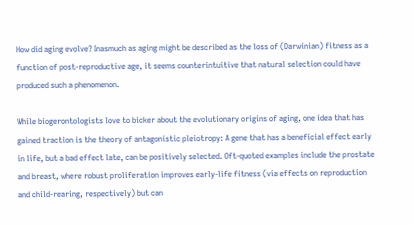How did aging evolve? Inasmuch as aging might be described as the loss of (Darwinian) fitness as a function of post-reproductive age, it seems counterintuitive that natural selection could have produced such a phenomenon.

While biogerontologists love to bicker about the evolutionary origins of aging, one idea that has gained traction is the theory of antagonistic pleiotropy: A gene that has a beneficial effect early in life, but a bad effect late, can be positively selected. Oft-quoted examples include the prostate and breast, where robust proliferation improves early-life fitness (via effects on reproduction and child-rearing, respectively) but can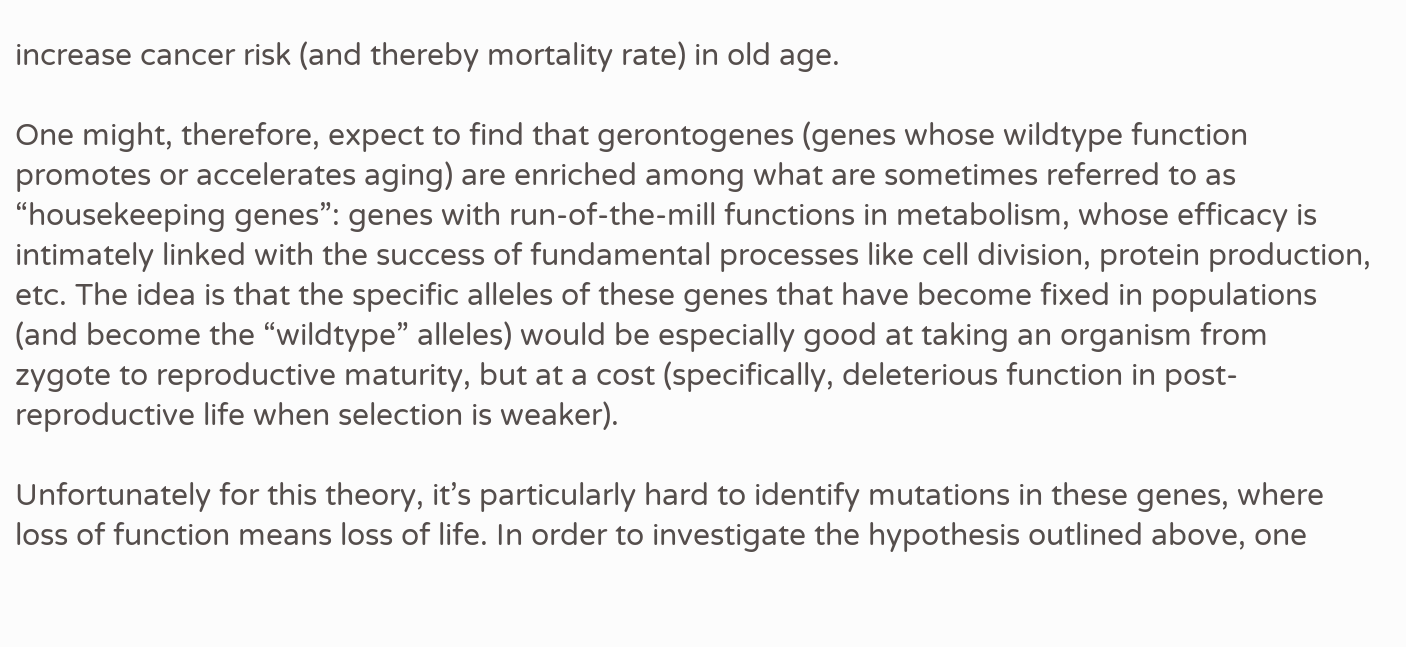increase cancer risk (and thereby mortality rate) in old age.

One might, therefore, expect to find that gerontogenes (genes whose wildtype function promotes or accelerates aging) are enriched among what are sometimes referred to as “housekeeping genes”: genes with run-of-the-mill functions in metabolism, whose efficacy is intimately linked with the success of fundamental processes like cell division, protein production, etc. The idea is that the specific alleles of these genes that have become fixed in populations (and become the “wildtype” alleles) would be especially good at taking an organism from zygote to reproductive maturity, but at a cost (specifically, deleterious function in post-reproductive life when selection is weaker).

Unfortunately for this theory, it’s particularly hard to identify mutations in these genes, where loss of function means loss of life. In order to investigate the hypothesis outlined above, one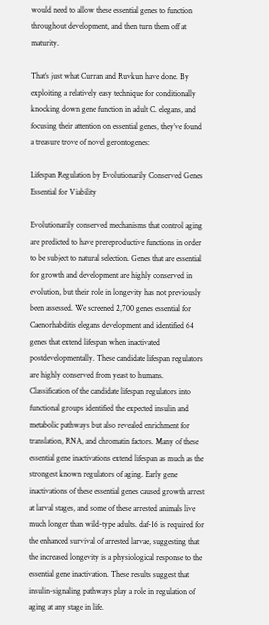would need to allow these essential genes to function throughout development, and then turn them off at maturity.

That’s just what Curran and Ruvkun have done. By exploiting a relatively easy technique for conditionally knocking down gene function in adult C. elegans, and focusing their attention on essential genes, they’ve found a treasure trove of novel gerontogenes:

Lifespan Regulation by Evolutionarily Conserved Genes Essential for Viability

Evolutionarily conserved mechanisms that control aging are predicted to have prereproductive functions in order to be subject to natural selection. Genes that are essential for growth and development are highly conserved in evolution, but their role in longevity has not previously been assessed. We screened 2,700 genes essential for Caenorhabditis elegans development and identified 64 genes that extend lifespan when inactivated postdevelopmentally. These candidate lifespan regulators are highly conserved from yeast to humans. Classification of the candidate lifespan regulators into functional groups identified the expected insulin and metabolic pathways but also revealed enrichment for translation, RNA, and chromatin factors. Many of these essential gene inactivations extend lifespan as much as the strongest known regulators of aging. Early gene inactivations of these essential genes caused growth arrest at larval stages, and some of these arrested animals live much longer than wild-type adults. daf-16 is required for the enhanced survival of arrested larvae, suggesting that the increased longevity is a physiological response to the essential gene inactivation. These results suggest that insulin-signaling pathways play a role in regulation of aging at any stage in life.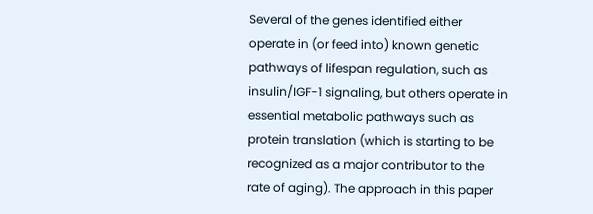Several of the genes identified either operate in (or feed into) known genetic pathways of lifespan regulation, such as insulin/IGF-1 signaling, but others operate in essential metabolic pathways such as protein translation (which is starting to be recognized as a major contributor to the rate of aging). The approach in this paper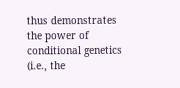thus demonstrates the power of conditional genetics (i.e., the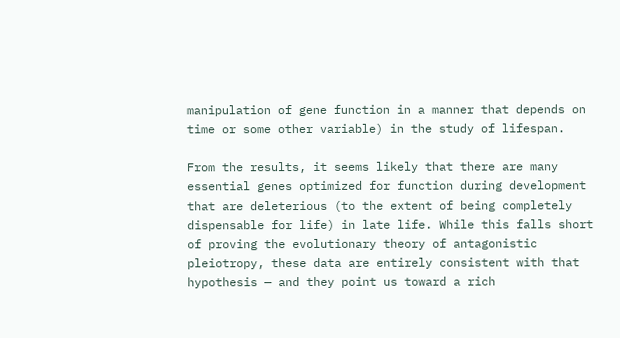manipulation of gene function in a manner that depends on time or some other variable) in the study of lifespan.

From the results, it seems likely that there are many essential genes optimized for function during development that are deleterious (to the extent of being completely dispensable for life) in late life. While this falls short of proving the evolutionary theory of antagonistic pleiotropy, these data are entirely consistent with that hypothesis — and they point us toward a rich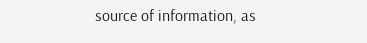source of information, as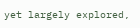yet largely explored,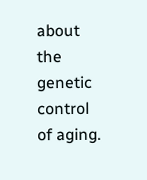about the genetic control of aging.